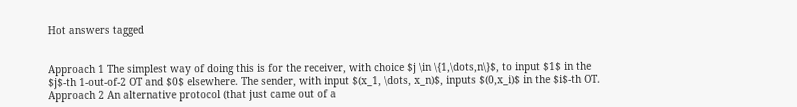Hot answers tagged


Approach 1 The simplest way of doing this is for the receiver, with choice $j \in \{1,\dots,n\}$, to input $1$ in the $j$-th 1-out-of-2 OT and $0$ elsewhere. The sender, with input $(x_1, \dots, x_n)$, inputs $(0,x_i)$ in the $i$-th OT. Approach 2 An alternative protocol (that just came out of a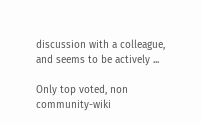discussion with a colleague, and seems to be actively ...

Only top voted, non community-wiki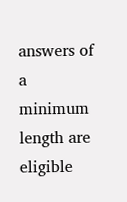answers of a minimum length are eligible